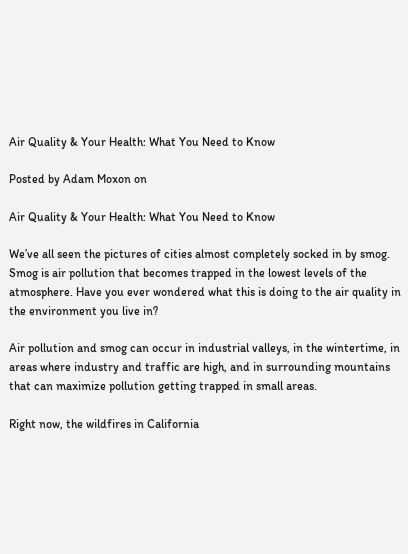Air Quality & Your Health: What You Need to Know

Posted by Adam Moxon on

Air Quality & Your Health: What You Need to Know

We’ve all seen the pictures of cities almost completely socked in by smog. Smog is air pollution that becomes trapped in the lowest levels of the atmosphere. Have you ever wondered what this is doing to the air quality in the environment you live in?

Air pollution and smog can occur in industrial valleys, in the wintertime, in areas where industry and traffic are high, and in surrounding mountains that can maximize pollution getting trapped in small areas.

Right now, the wildfires in California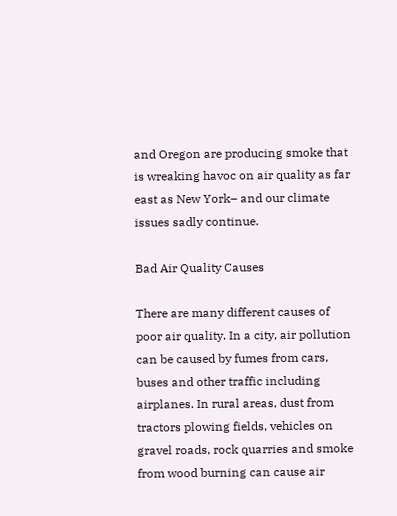and Oregon are producing smoke that is wreaking havoc on air quality as far east as New York– and our climate issues sadly continue.

Bad Air Quality Causes

There are many different causes of poor air quality. In a city, air pollution can be caused by fumes from cars, buses and other traffic including airplanes. In rural areas, dust from tractors plowing fields, vehicles on gravel roads, rock quarries and smoke from wood burning can cause air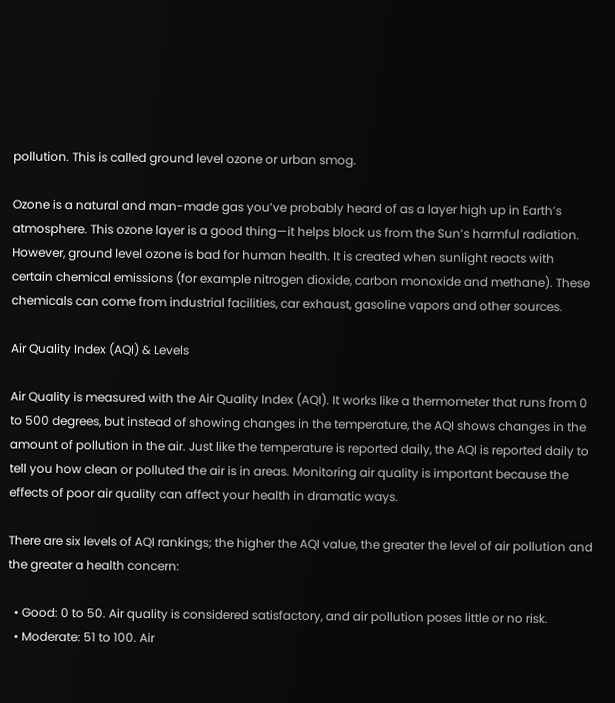pollution. This is called ground level ozone or urban smog.

Ozone is a natural and man-made gas you’ve probably heard of as a layer high up in Earth’s atmosphere. This ozone layer is a good thing—it helps block us from the Sun’s harmful radiation. However, ground level ozone is bad for human health. It is created when sunlight reacts with certain chemical emissions (for example nitrogen dioxide, carbon monoxide and methane). These chemicals can come from industrial facilities, car exhaust, gasoline vapors and other sources.

Air Quality Index (AQI) & Levels

Air Quality is measured with the Air Quality Index (AQI). It works like a thermometer that runs from 0 to 500 degrees, but instead of showing changes in the temperature, the AQI shows changes in the amount of pollution in the air. Just like the temperature is reported daily, the AQI is reported daily to tell you how clean or polluted the air is in areas. Monitoring air quality is important because the effects of poor air quality can affect your health in dramatic ways.

There are six levels of AQI rankings; the higher the AQI value, the greater the level of air pollution and the greater a health concern:

  • Good: 0 to 50. Air quality is considered satisfactory, and air pollution poses little or no risk.
  • Moderate: 51 to 100. Air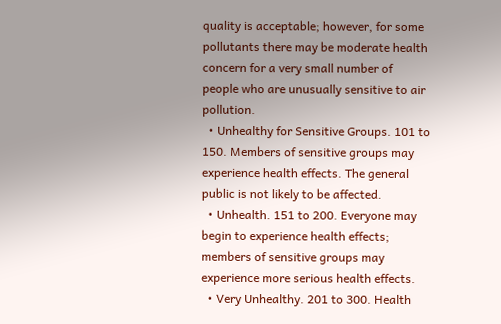quality is acceptable; however, for some pollutants there may be moderate health concern for a very small number of people who are unusually sensitive to air pollution.
  • Unhealthy for Sensitive Groups. 101 to 150. Members of sensitive groups may experience health effects. The general public is not likely to be affected.
  • Unhealth. 151 to 200. Everyone may begin to experience health effects; members of sensitive groups may experience more serious health effects.
  • Very Unhealthy. 201 to 300. Health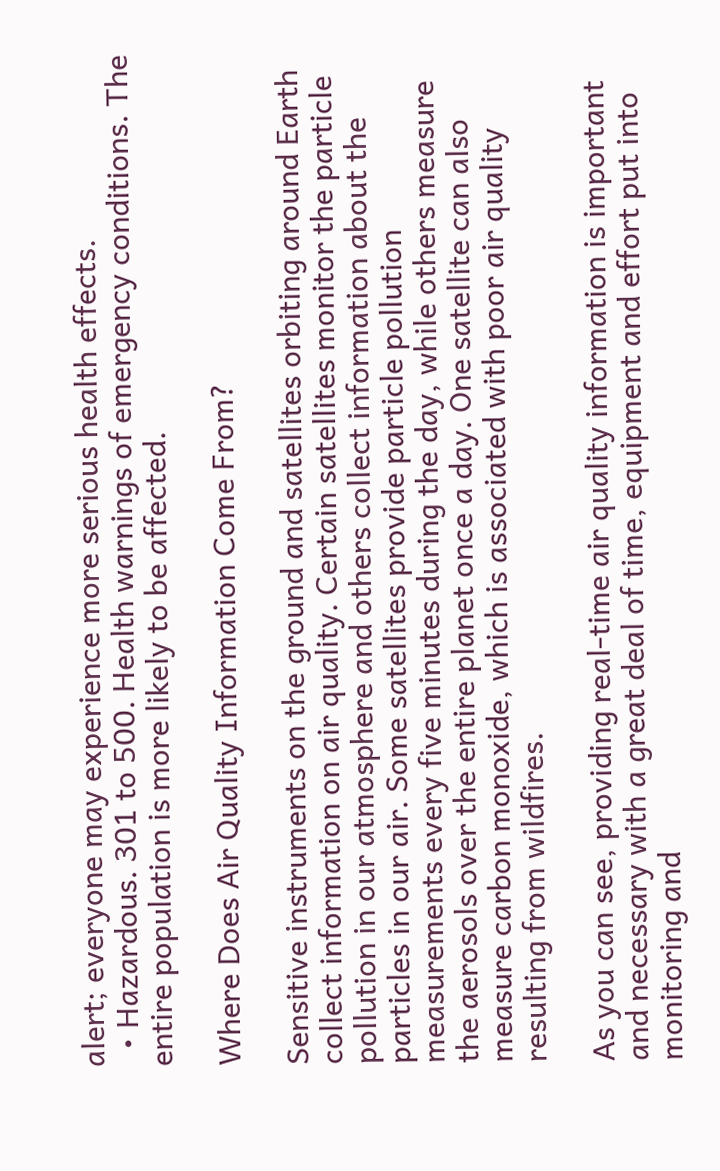alert; everyone may experience more serious health effects.
  • Hazardous. 301 to 500. Health warnings of emergency conditions. The entire population is more likely to be affected.

Where Does Air Quality Information Come From?

Sensitive instruments on the ground and satellites orbiting around Earth collect information on air quality. Certain satellites monitor the particle pollution in our atmosphere and others collect information about the particles in our air. Some satellites provide particle pollution measurements every five minutes during the day, while others measure the aerosols over the entire planet once a day. One satellite can also measure carbon monoxide, which is associated with poor air quality resulting from wildfires.

As you can see, providing real-time air quality information is important and necessary with a great deal of time, equipment and effort put into monitoring and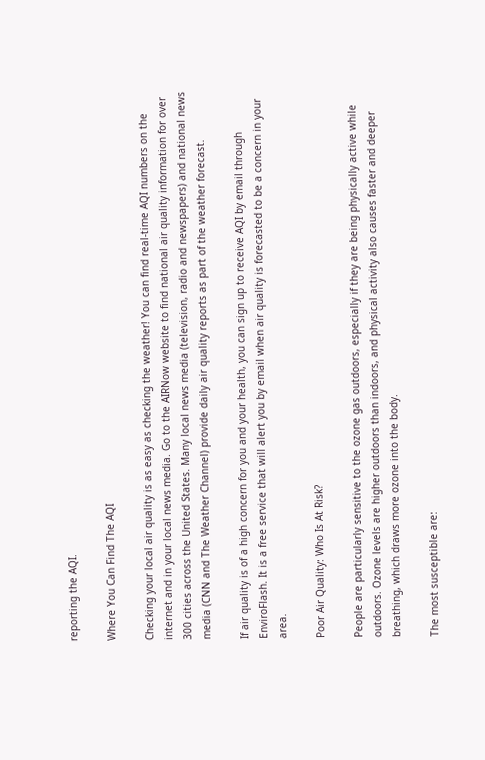reporting the AQI.

Where You Can Find The AQI

Checking your local air quality is as easy as checking the weather! You can find real-time AQI numbers on the internet and in your local news media. Go to the AIRNow website to find national air quality information for over 300 cities across the United States. Many local news media (television, radio and newspapers) and national news media (CNN and The Weather Channel) provide daily air quality reports as part of the weather forecast.

If air quality is of a high concern for you and your health, you can sign up to receive AQI by email through EnviroFlash. It is a free service that will alert you by email when air quality is forecasted to be a concern in your area.

Poor Air Quality: Who Is At Risk?

People are particularly sensitive to the ozone gas outdoors, especially if they are being physically active while outdoors. Ozone levels are higher outdoors than indoors, and physical activity also causes faster and deeper breathing, which draws more ozone into the body.

The most susceptible are: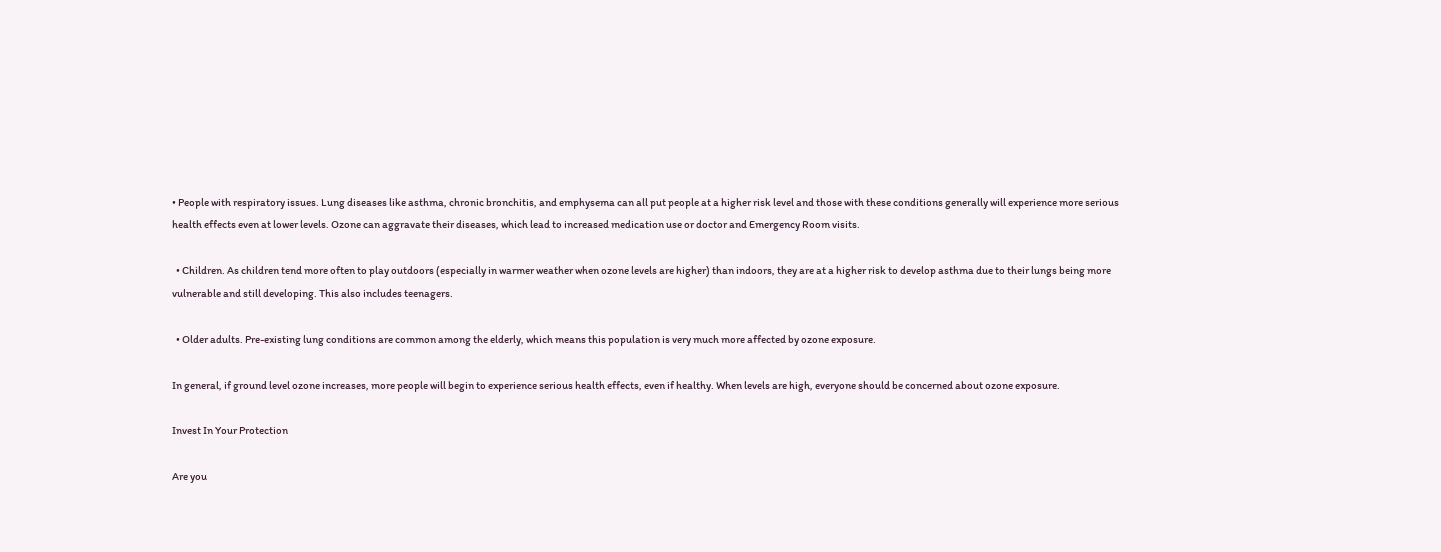• People with respiratory issues. Lung diseases like asthma, chronic bronchitis, and emphysema can all put people at a higher risk level and those with these conditions generally will experience more serious health effects even at lower levels. Ozone can aggravate their diseases, which lead to increased medication use or doctor and Emergency Room visits.

  • Children. As children tend more often to play outdoors (especially in warmer weather when ozone levels are higher) than indoors, they are at a higher risk to develop asthma due to their lungs being more vulnerable and still developing. This also includes teenagers.

  • Older adults. Pre-existing lung conditions are common among the elderly, which means this population is very much more affected by ozone exposure.

In general, if ground level ozone increases, more people will begin to experience serious health effects, even if healthy. When levels are high, everyone should be concerned about ozone exposure.

Invest In Your Protection

Are you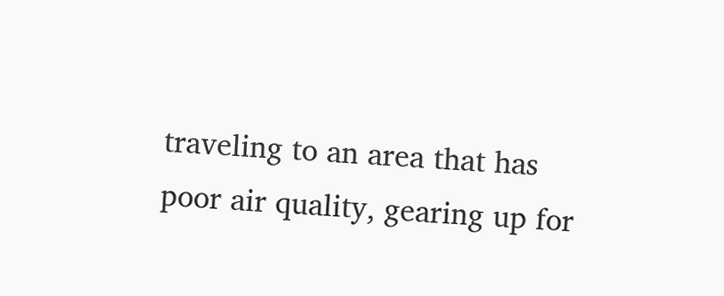traveling to an area that has poor air quality, gearing up for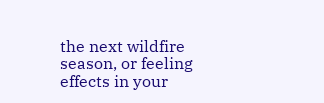the next wildfire season, or feeling effects in your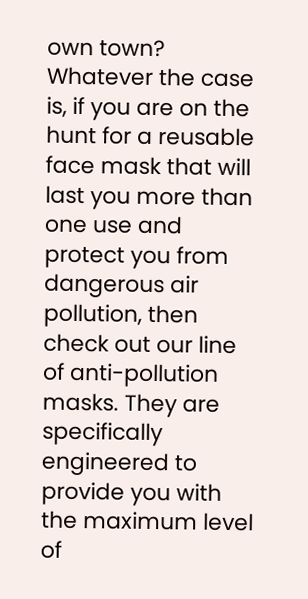own town? Whatever the case is, if you are on the hunt for a reusable face mask that will last you more than one use and protect you from dangerous air pollution, then check out our line of anti-pollution masks. They are specifically engineered to provide you with the maximum level of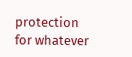protection for whatever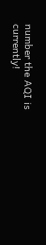number the AQI is currently!